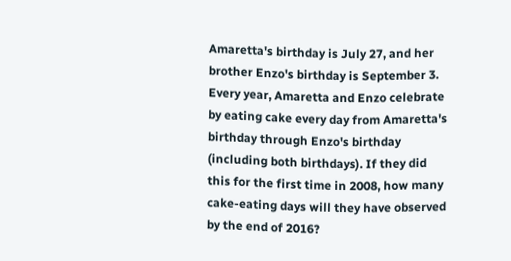Amaretta's birthday is July 27, and her brother Enzo's birthday is September 3. Every year, Amaretta and Enzo celebrate by eating cake every day from Amaretta's birthday through Enzo's birthday (including both birthdays). If they did this for the first time in 2008, how many cake-eating days will they have observed by the end of 2016?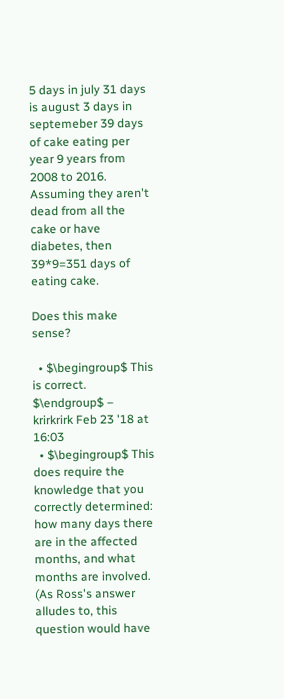5 days in july 31 days is august 3 days in septemeber 39 days of cake eating per year 9 years from 2008 to 2016. Assuming they aren't dead from all the cake or have diabetes, then 39*9=351 days of eating cake.

Does this make sense?

  • $\begingroup$ This is correct. $\endgroup$ – krirkrirk Feb 23 '18 at 16:03
  • $\begingroup$ This does require the knowledge that you correctly determined: how many days there are in the affected months, and what months are involved. (As Ross's answer alludes to, this question would have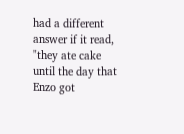had a different answer if it read, "they ate cake until the day that Enzo got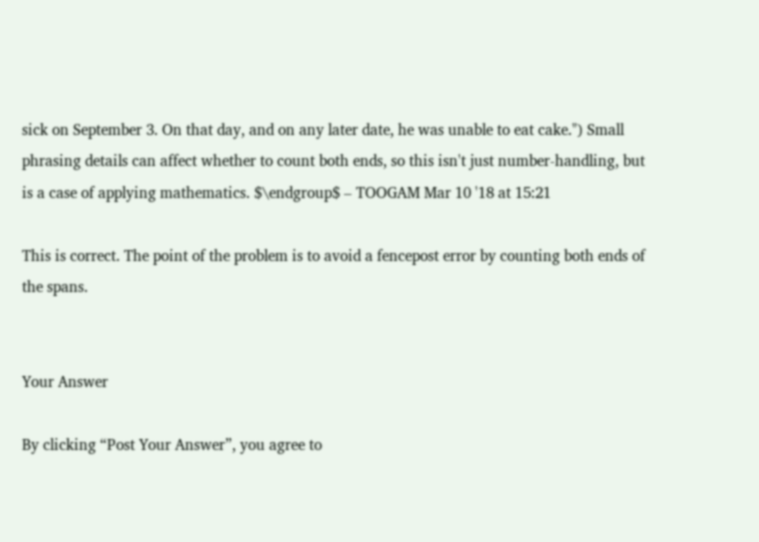sick on September 3. On that day, and on any later date, he was unable to eat cake.") Small phrasing details can affect whether to count both ends, so this isn't just number-handling, but is a case of applying mathematics. $\endgroup$ – TOOGAM Mar 10 '18 at 15:21

This is correct. The point of the problem is to avoid a fencepost error by counting both ends of the spans.


Your Answer

By clicking “Post Your Answer”, you agree to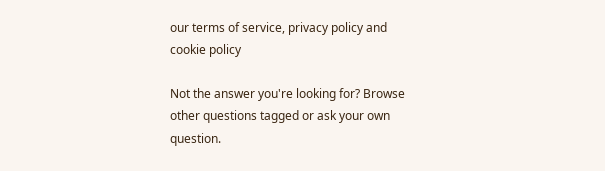our terms of service, privacy policy and cookie policy

Not the answer you're looking for? Browse other questions tagged or ask your own question.